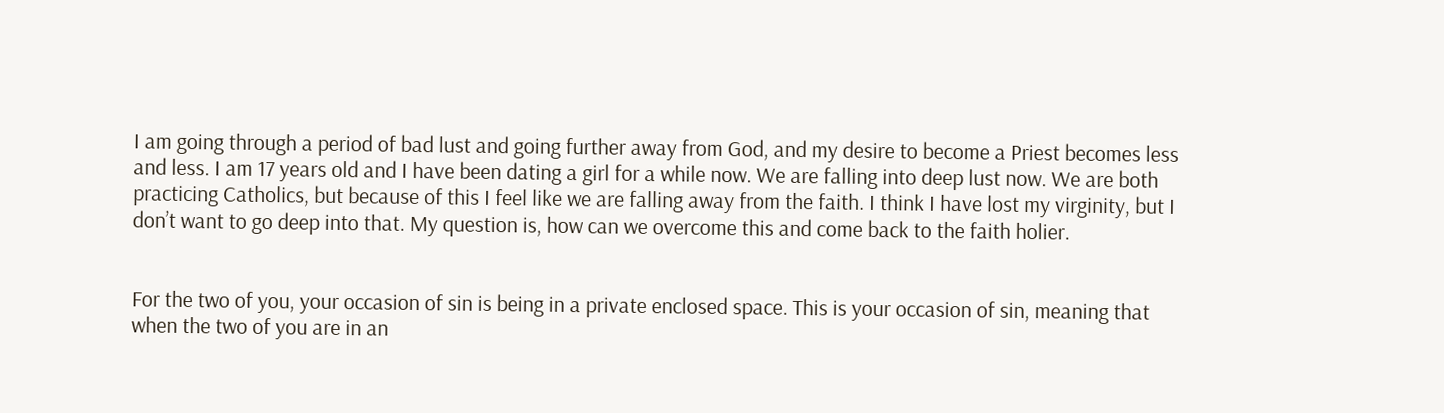I am going through a period of bad lust and going further away from God, and my desire to become a Priest becomes less and less. I am 17 years old and I have been dating a girl for a while now. We are falling into deep lust now. We are both practicing Catholics, but because of this I feel like we are falling away from the faith. I think I have lost my virginity, but I don’t want to go deep into that. My question is, how can we overcome this and come back to the faith holier.


For the two of you, your occasion of sin is being in a private enclosed space. This is your occasion of sin, meaning that when the two of you are in an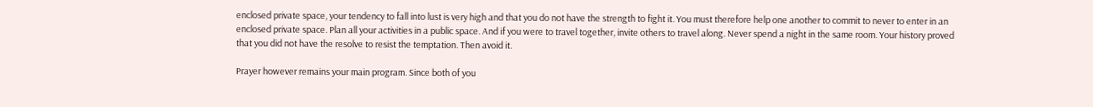enclosed private space, your tendency to fall into lust is very high and that you do not have the strength to fight it. You must therefore help one another to commit to never to enter in an enclosed private space. Plan all your activities in a public space. And if you were to travel together, invite others to travel along. Never spend a night in the same room. Your history proved that you did not have the resolve to resist the temptation. Then avoid it.

Prayer however remains your main program. Since both of you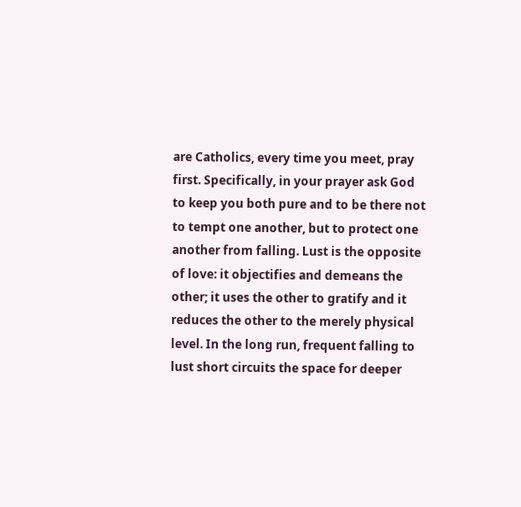are Catholics, every time you meet, pray first. Specifically, in your prayer ask God to keep you both pure and to be there not to tempt one another, but to protect one another from falling. Lust is the opposite of love: it objectifies and demeans the other; it uses the other to gratify and it reduces the other to the merely physical level. In the long run, frequent falling to lust short circuits the space for deeper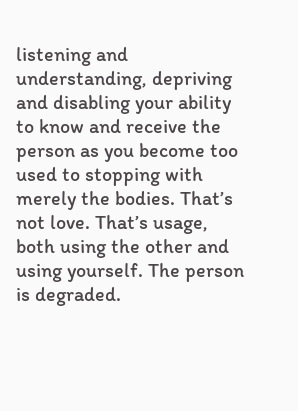listening and understanding, depriving and disabling your ability to know and receive the person as you become too used to stopping with merely the bodies. That’s not love. That’s usage, both using the other and using yourself. The person is degraded.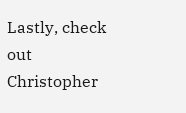Lastly, check out Christopher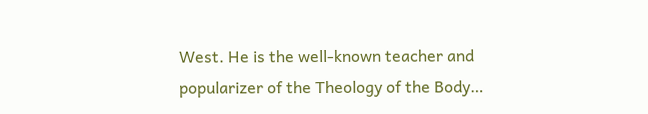West. He is the well-known teacher and popularizer of the Theology of the Body…